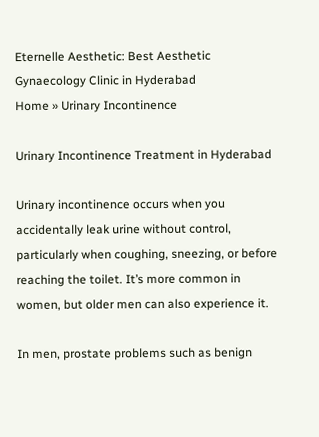Eternelle Aesthetic: Best Aesthetic Gynaecology Clinic in Hyderabad
Home » Urinary Incontinence

Urinary Incontinence Treatment in Hyderabad

Urinary incontinence occurs when you accidentally leak urine without control, particularly when coughing, sneezing, or before reaching the toilet. It’s more common in women, but older men can also experience it.

In men, prostate problems such as benign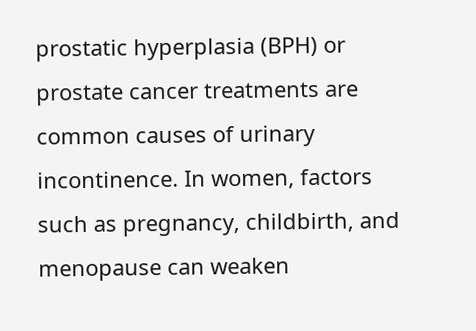prostatic hyperplasia (BPH) or prostate cancer treatments are common causes of urinary incontinence. In women, factors such as pregnancy, childbirth, and menopause can weaken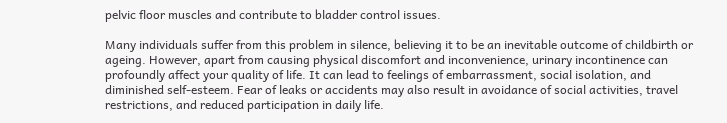pelvic floor muscles and contribute to bladder control issues.

Many individuals suffer from this problem in silence, believing it to be an inevitable outcome of childbirth or ageing. However, apart from causing physical discomfort and inconvenience, urinary incontinence can profoundly affect your quality of life. It can lead to feelings of embarrassment, social isolation, and diminished self-esteem. Fear of leaks or accidents may also result in avoidance of social activities, travel restrictions, and reduced participation in daily life.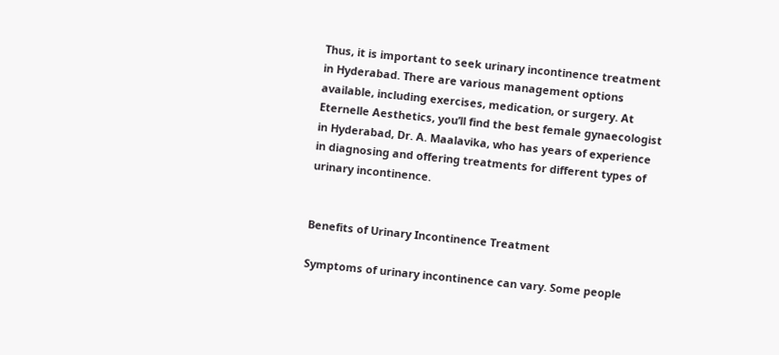Thus, it is important to seek urinary incontinence treatment in Hyderabad. There are various management options available, including exercises, medication, or surgery. At Eternelle Aesthetics, you’ll find the best female gynaecologist in Hyderabad, Dr. A. Maalavika, who has years of experience in diagnosing and offering treatments for different types of urinary incontinence.


Benefits of Urinary Incontinence Treatment

Symptoms of urinary incontinence can vary. Some people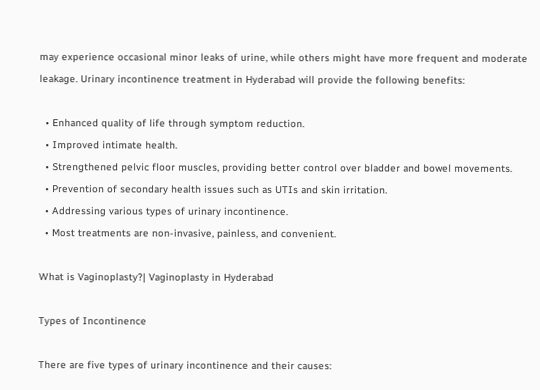may experience occasional minor leaks of urine, while others might have more frequent and moderate leakage. Urinary incontinence treatment in Hyderabad will provide the following benefits:

  • Enhanced quality of life through symptom reduction.
  • Improved intimate health.
  • Strengthened pelvic floor muscles, providing better control over bladder and bowel movements.
  • Prevention of secondary health issues such as UTIs and skin irritation.
  • Addressing various types of urinary incontinence.
  • Most treatments are non-invasive, painless, and convenient.

What is Vaginoplasty?| Vaginoplasty in Hyderabad

Types of Incontinence

There are five types of urinary incontinence and their causes: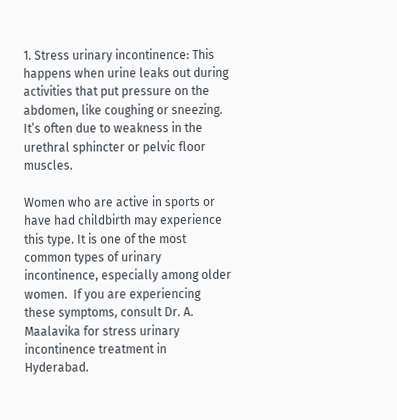1. Stress urinary incontinence: This happens when urine leaks out during activities that put pressure on the abdomen, like coughing or sneezing. It’s often due to weakness in the urethral sphincter or pelvic floor muscles.

Women who are active in sports or have had childbirth may experience this type. It is one of the most common types of urinary incontinence, especially among older women.  If you are experiencing these symptoms, consult Dr. A. Maalavika for stress urinary incontinence treatment in Hyderabad.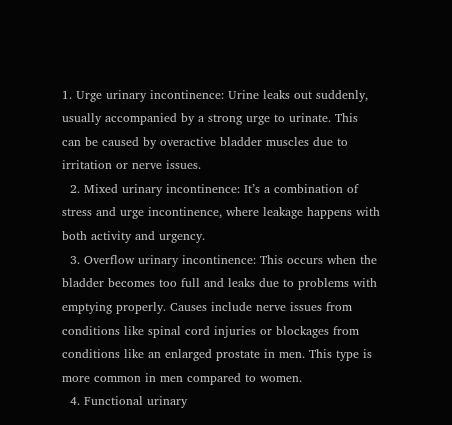1. Urge urinary incontinence: Urine leaks out suddenly, usually accompanied by a strong urge to urinate. This can be caused by overactive bladder muscles due to irritation or nerve issues.
  2. Mixed urinary incontinence: It’s a combination of stress and urge incontinence, where leakage happens with both activity and urgency.
  3. Overflow urinary incontinence: This occurs when the bladder becomes too full and leaks due to problems with emptying properly. Causes include nerve issues from conditions like spinal cord injuries or blockages from conditions like an enlarged prostate in men. This type is more common in men compared to women.
  4. Functional urinary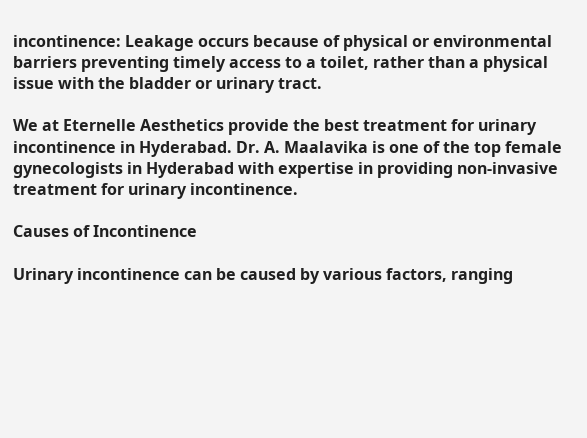incontinence: Leakage occurs because of physical or environmental barriers preventing timely access to a toilet, rather than a physical issue with the bladder or urinary tract.

We at Eternelle Aesthetics provide the best treatment for urinary incontinence in Hyderabad. Dr. A. Maalavika is one of the top female gynecologists in Hyderabad with expertise in providing non-invasive treatment for urinary incontinence.

Causes of Incontinence

Urinary incontinence can be caused by various factors, ranging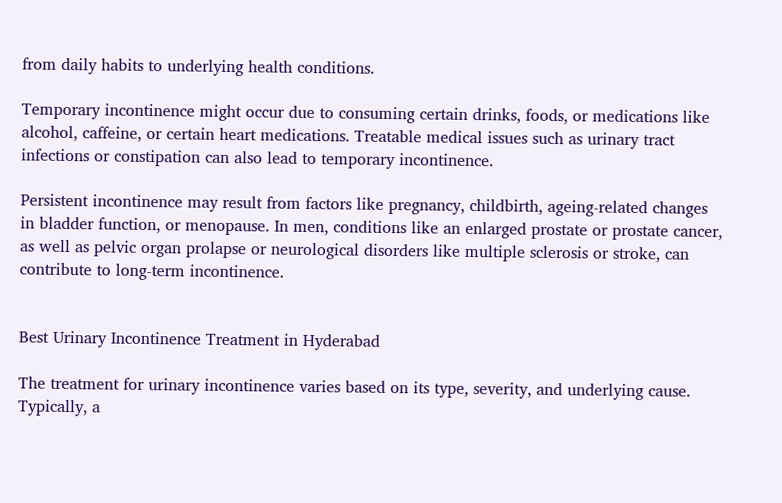from daily habits to underlying health conditions.

Temporary incontinence might occur due to consuming certain drinks, foods, or medications like alcohol, caffeine, or certain heart medications. Treatable medical issues such as urinary tract infections or constipation can also lead to temporary incontinence.

Persistent incontinence may result from factors like pregnancy, childbirth, ageing-related changes in bladder function, or menopause. In men, conditions like an enlarged prostate or prostate cancer, as well as pelvic organ prolapse or neurological disorders like multiple sclerosis or stroke, can contribute to long-term incontinence.


Best Urinary Incontinence Treatment in Hyderabad

The treatment for urinary incontinence varies based on its type, severity, and underlying cause. Typically, a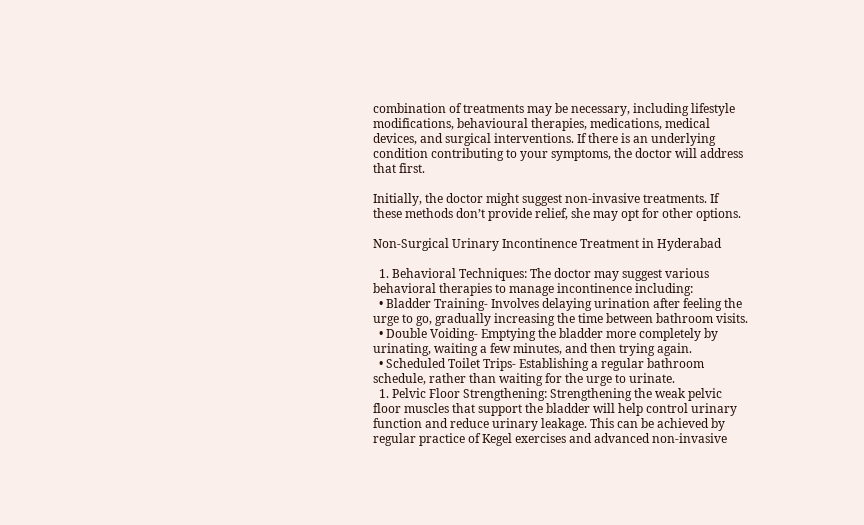combination of treatments may be necessary, including lifestyle modifications, behavioural therapies, medications, medical devices, and surgical interventions. If there is an underlying condition contributing to your symptoms, the doctor will address that first.

Initially, the doctor might suggest non-invasive treatments. If these methods don’t provide relief, she may opt for other options.

Non-Surgical Urinary Incontinence Treatment in Hyderabad

  1. Behavioral Techniques: The doctor may suggest various behavioral therapies to manage incontinence including:
  • Bladder Training- Involves delaying urination after feeling the urge to go, gradually increasing the time between bathroom visits.
  • Double Voiding- Emptying the bladder more completely by urinating, waiting a few minutes, and then trying again.
  • Scheduled Toilet Trips- Establishing a regular bathroom schedule, rather than waiting for the urge to urinate.
  1. Pelvic Floor Strengthening: Strengthening the weak pelvic floor muscles that support the bladder will help control urinary function and reduce urinary leakage. This can be achieved by regular practice of Kegel exercises and advanced non-invasive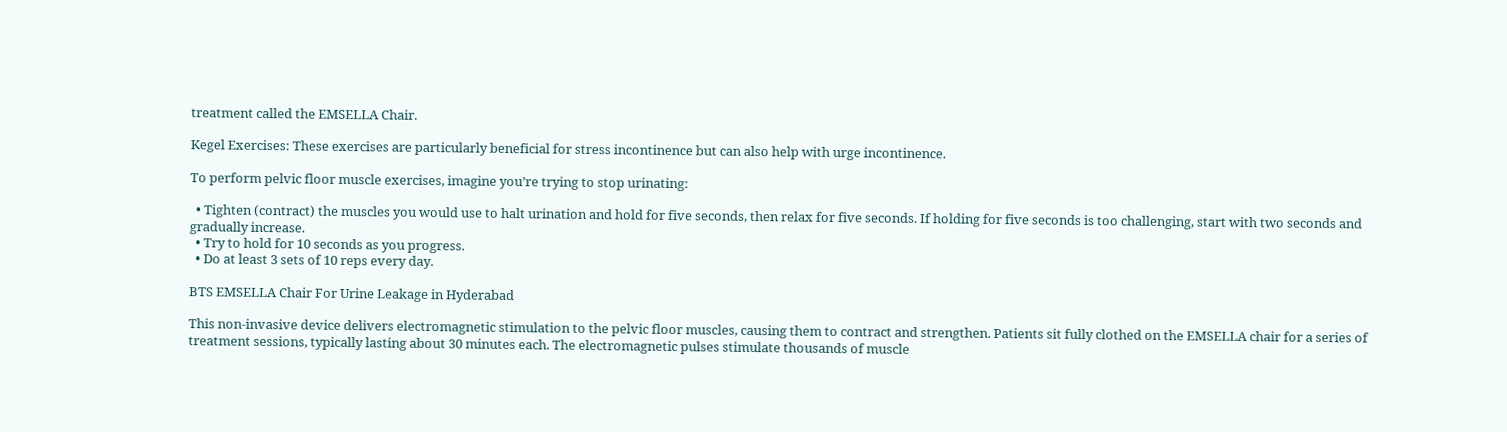treatment called the EMSELLA Chair.

Kegel Exercises: These exercises are particularly beneficial for stress incontinence but can also help with urge incontinence.

To perform pelvic floor muscle exercises, imagine you’re trying to stop urinating:

  • Tighten (contract) the muscles you would use to halt urination and hold for five seconds, then relax for five seconds. If holding for five seconds is too challenging, start with two seconds and gradually increase.
  • Try to hold for 10 seconds as you progress.
  • Do at least 3 sets of 10 reps every day.

BTS EMSELLA Chair For Urine Leakage in Hyderabad

This non-invasive device delivers electromagnetic stimulation to the pelvic floor muscles, causing them to contract and strengthen. Patients sit fully clothed on the EMSELLA chair for a series of treatment sessions, typically lasting about 30 minutes each. The electromagnetic pulses stimulate thousands of muscle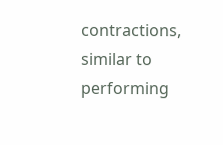contractions, similar to performing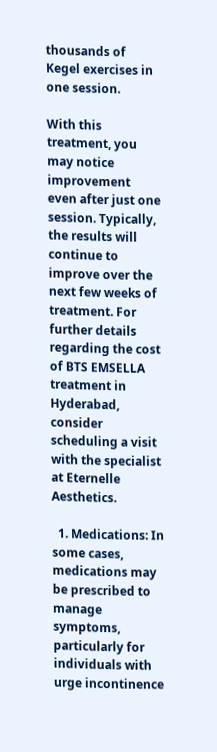thousands of Kegel exercises in one session.

With this treatment, you may notice improvement even after just one session. Typically, the results will continue to improve over the next few weeks of treatment. For further details regarding the cost of BTS EMSELLA treatment in Hyderabad, consider scheduling a visit with the specialist at Eternelle Aesthetics.

  1. Medications: In some cases, medications may be prescribed to manage symptoms, particularly for individuals with urge incontinence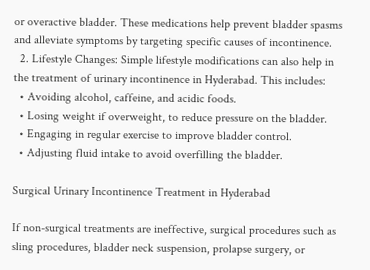or overactive bladder. These medications help prevent bladder spasms and alleviate symptoms by targeting specific causes of incontinence.
  2. Lifestyle Changes: Simple lifestyle modifications can also help in the treatment of urinary incontinence in Hyderabad. This includes:
  • Avoiding alcohol, caffeine, and acidic foods.
  • Losing weight if overweight, to reduce pressure on the bladder.
  • Engaging in regular exercise to improve bladder control.
  • Adjusting fluid intake to avoid overfilling the bladder.

Surgical Urinary Incontinence Treatment in Hyderabad

If non-surgical treatments are ineffective, surgical procedures such as sling procedures, bladder neck suspension, prolapse surgery, or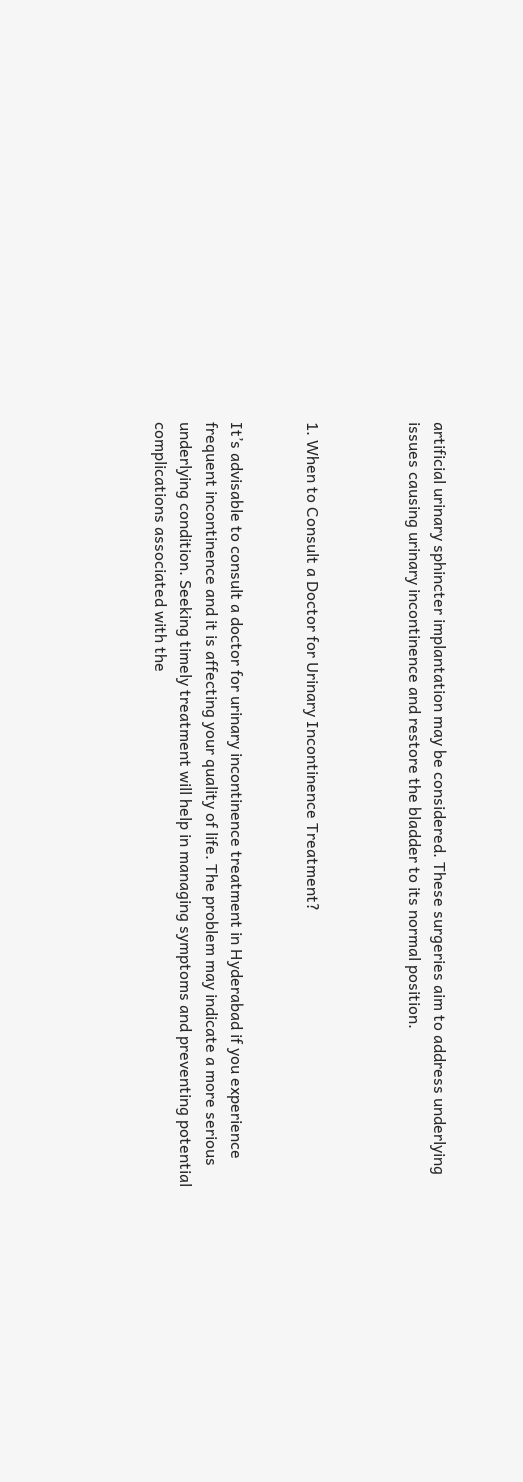artificial urinary sphincter implantation may be considered. These surgeries aim to address underlying issues causing urinary incontinence and restore the bladder to its normal position.



1. When to Consult a Doctor for Urinary Incontinence Treatment?


It’s advisable to consult a doctor for urinary incontinence treatment in Hyderabad if you experience frequent incontinence and it is affecting your quality of life. The problem may indicate a more serious underlying condition. Seeking timely treatment will help in managing symptoms and preventing potential complications associated with the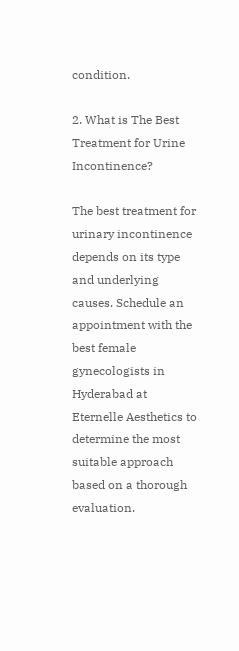condition.

2. What is The Best Treatment for Urine Incontinence?

The best treatment for urinary incontinence depends on its type and underlying causes. Schedule an appointment with the best female gynecologists in Hyderabad at Eternelle Aesthetics to determine the most suitable approach based on a thorough evaluation.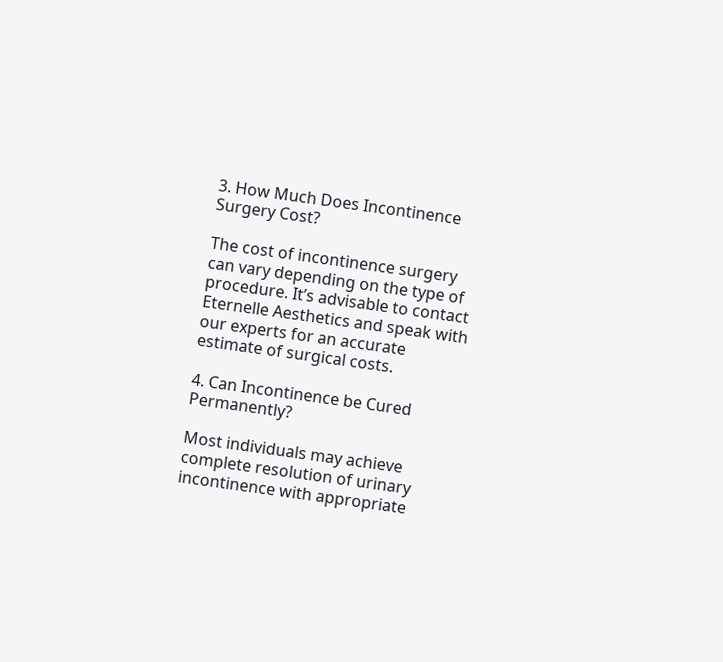3. How Much Does Incontinence Surgery Cost?

The cost of incontinence surgery can vary depending on the type of procedure. It’s advisable to contact Eternelle Aesthetics and speak with our experts for an accurate estimate of surgical costs.

4. Can Incontinence be Cured Permanently?

Most individuals may achieve complete resolution of urinary incontinence with appropriate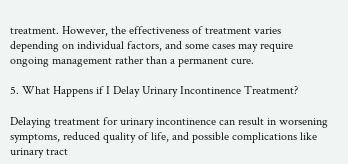treatment. However, the effectiveness of treatment varies depending on individual factors, and some cases may require ongoing management rather than a permanent cure.

5. What Happens if I Delay Urinary Incontinence Treatment?

Delaying treatment for urinary incontinence can result in worsening symptoms, reduced quality of life, and possible complications like urinary tract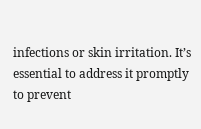infections or skin irritation. It’s essential to address it promptly to prevent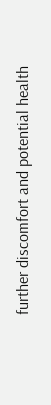further discomfort and potential health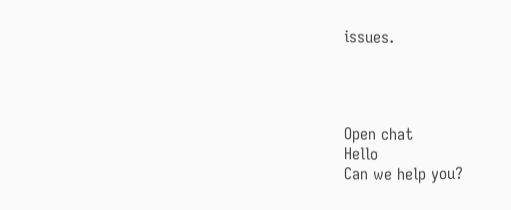issues.




Open chat
Hello
Can we help you?